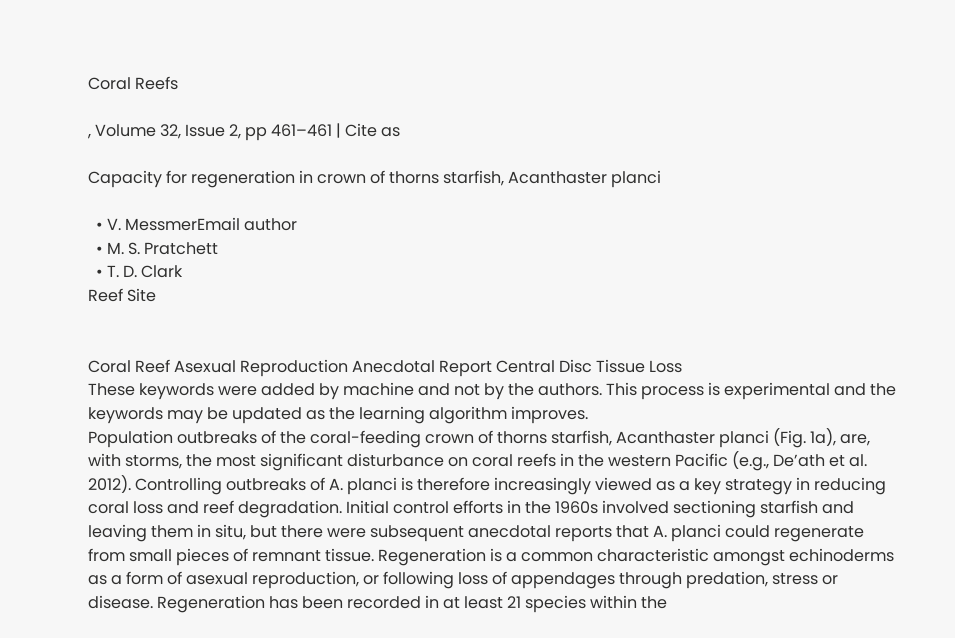Coral Reefs

, Volume 32, Issue 2, pp 461–461 | Cite as

Capacity for regeneration in crown of thorns starfish, Acanthaster planci

  • V. MessmerEmail author
  • M. S. Pratchett
  • T. D. Clark
Reef Site


Coral Reef Asexual Reproduction Anecdotal Report Central Disc Tissue Loss
These keywords were added by machine and not by the authors. This process is experimental and the keywords may be updated as the learning algorithm improves.
Population outbreaks of the coral-feeding crown of thorns starfish, Acanthaster planci (Fig. 1a), are, with storms, the most significant disturbance on coral reefs in the western Pacific (e.g., De’ath et al. 2012). Controlling outbreaks of A. planci is therefore increasingly viewed as a key strategy in reducing coral loss and reef degradation. Initial control efforts in the 1960s involved sectioning starfish and leaving them in situ, but there were subsequent anecdotal reports that A. planci could regenerate from small pieces of remnant tissue. Regeneration is a common characteristic amongst echinoderms as a form of asexual reproduction, or following loss of appendages through predation, stress or disease. Regeneration has been recorded in at least 21 species within the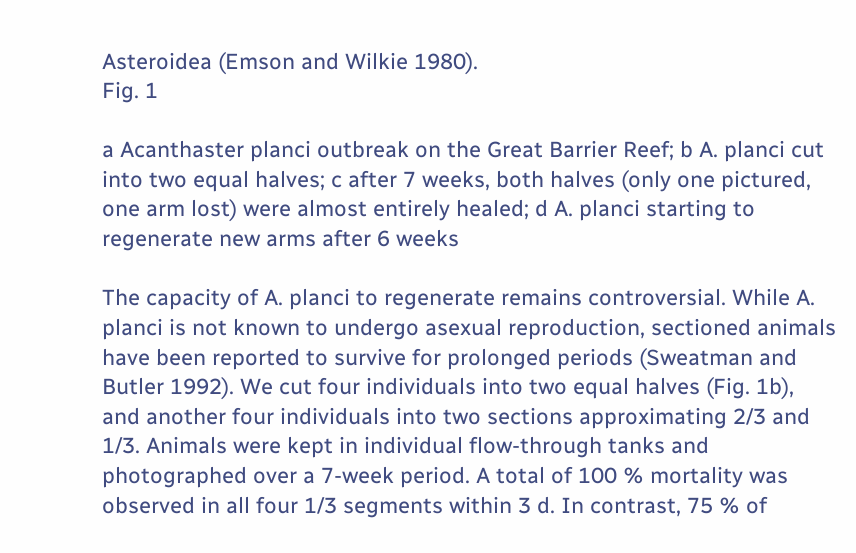Asteroidea (Emson and Wilkie 1980).
Fig. 1

a Acanthaster planci outbreak on the Great Barrier Reef; b A. planci cut into two equal halves; c after 7 weeks, both halves (only one pictured, one arm lost) were almost entirely healed; d A. planci starting to regenerate new arms after 6 weeks

The capacity of A. planci to regenerate remains controversial. While A. planci is not known to undergo asexual reproduction, sectioned animals have been reported to survive for prolonged periods (Sweatman and Butler 1992). We cut four individuals into two equal halves (Fig. 1b), and another four individuals into two sections approximating 2/3 and 1/3. Animals were kept in individual flow-through tanks and photographed over a 7-week period. A total of 100 % mortality was observed in all four 1/3 segments within 3 d. In contrast, 75 % of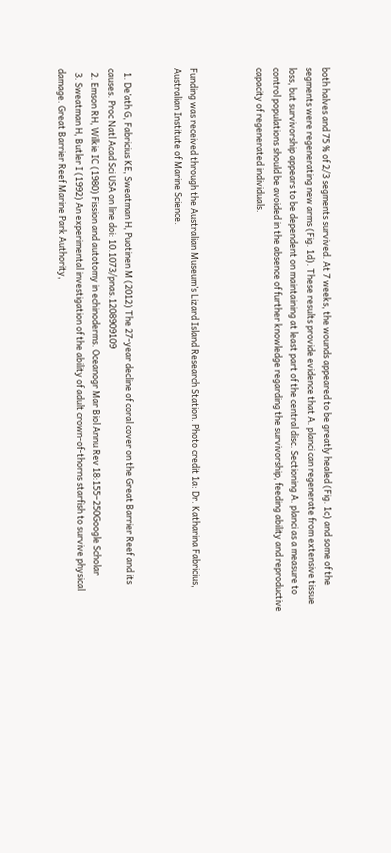both halves and 75 % of 2/3 segments survived. At 7 weeks, the wounds appeared to be greatly healed (Fig. 1c) and some of the segments were regenerating new arms (Fig. 1d). These results provide evidence that A. planci can regenerate from extensive tissue loss, but survivorship appears to be dependent on maintaining at least part of the central disc. Sectioning A. planci as a measure to control populations should be avoided in the absence of further knowledge regarding the survivorship, feeding ability and reproductive capacity of regenerated individuals.



Funding was received through the Australian Museum’s Lizard Island Research Station. Photo credit 1a: Dr. Katharina Fabricius, Australian Institute of Marine Science.


  1. De’ath G, Fabricius KE, Sweatman H, Puotinen M (2012) The 27-year decline of coral cover on the Great Barrier Reef and its causes. Proc Natl Acad Sci USA on line doi: 10.1073/pnas.1208909109
  2. Emson RH, Wilkie IC (1980) Fission and autotomy in echinoderms. Oceanogr Mar Biol Annu Rev 18:155–250Google Scholar
  3. Sweatman H, Butler I (1992) An experimental investigation of the ability of adult crown-of-thorns starfish to survive physical damage. Great Barrier Reef Marine Park Authority,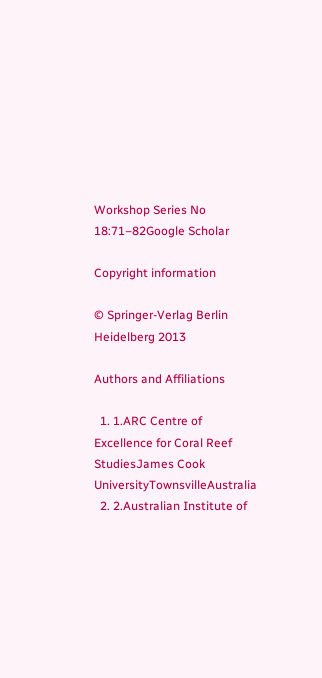Workshop Series No 18:71–82Google Scholar

Copyright information

© Springer-Verlag Berlin Heidelberg 2013

Authors and Affiliations

  1. 1.ARC Centre of Excellence for Coral Reef StudiesJames Cook UniversityTownsvilleAustralia
  2. 2.Australian Institute of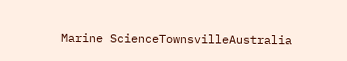Marine ScienceTownsvilleAustralia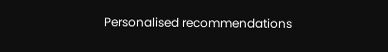Personalised recommendations